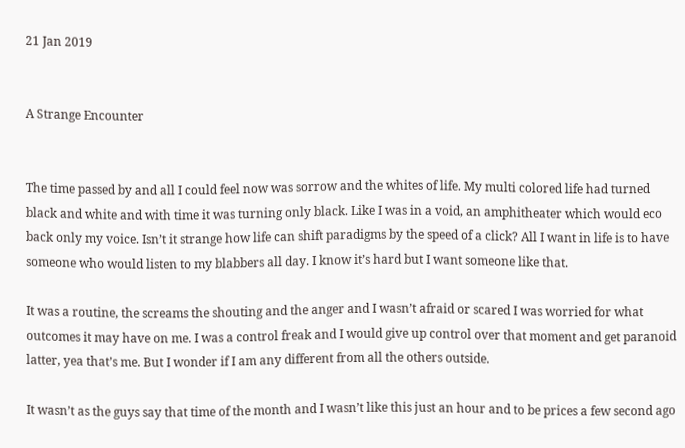21 Jan 2019


A Strange Encounter


The time passed by and all I could feel now was sorrow and the whites of life. My multi colored life had turned black and white and with time it was turning only black. Like I was in a void, an amphitheater which would eco back only my voice. Isn’t it strange how life can shift paradigms by the speed of a click? All I want in life is to have someone who would listen to my blabbers all day. I know it’s hard but I want someone like that.

It was a routine, the screams the shouting and the anger and I wasn’t afraid or scared I was worried for what outcomes it may have on me. I was a control freak and I would give up control over that moment and get paranoid latter, yea that’s me. But I wonder if I am any different from all the others outside.

It wasn’t as the guys say that time of the month and I wasn’t like this just an hour and to be prices a few second ago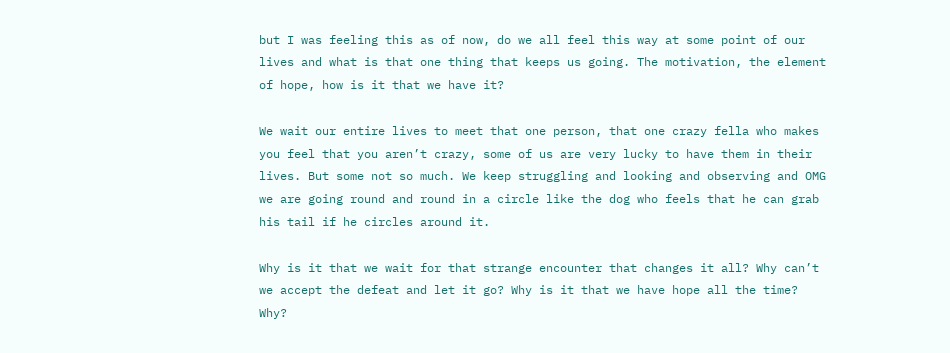but I was feeling this as of now, do we all feel this way at some point of our lives and what is that one thing that keeps us going. The motivation, the element of hope, how is it that we have it?

We wait our entire lives to meet that one person, that one crazy fella who makes you feel that you aren’t crazy, some of us are very lucky to have them in their lives. But some not so much. We keep struggling and looking and observing and OMG we are going round and round in a circle like the dog who feels that he can grab his tail if he circles around it.

Why is it that we wait for that strange encounter that changes it all? Why can’t we accept the defeat and let it go? Why is it that we have hope all the time? Why?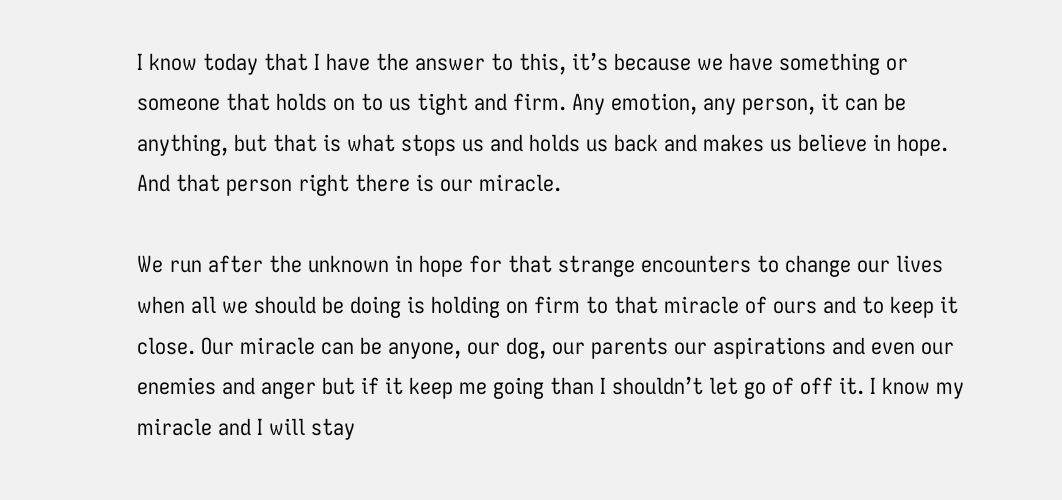I know today that I have the answer to this, it’s because we have something or someone that holds on to us tight and firm. Any emotion, any person, it can be anything, but that is what stops us and holds us back and makes us believe in hope. And that person right there is our miracle.

We run after the unknown in hope for that strange encounters to change our lives when all we should be doing is holding on firm to that miracle of ours and to keep it close. Our miracle can be anyone, our dog, our parents our aspirations and even our enemies and anger but if it keep me going than I shouldn’t let go of off it. I know my miracle and I will stay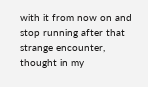with it from now on and stop running after that strange encounter, thought in my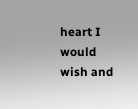heart I would wish and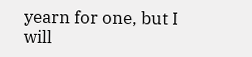yearn for one, but I will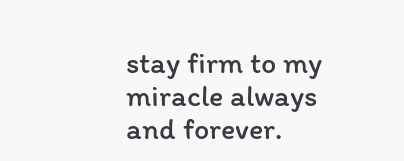stay firm to my miracle always and forever.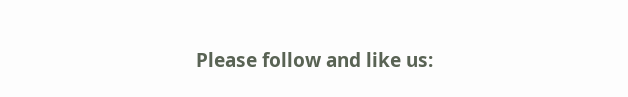Please follow and like us: